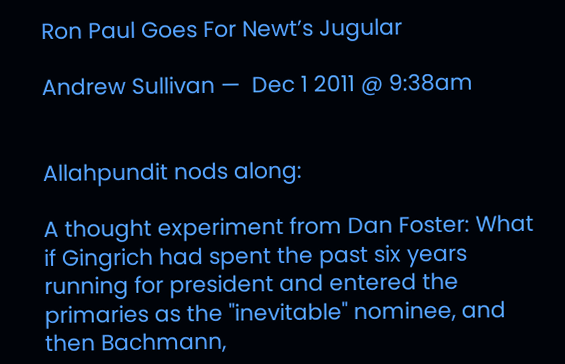Ron Paul Goes For Newt’s Jugular

Andrew Sullivan —  Dec 1 2011 @ 9:38am


Allahpundit nods along:

A thought experiment from Dan Foster: What if Gingrich had spent the past six years running for president and entered the primaries as the "inevitable" nominee, and then Bachmann,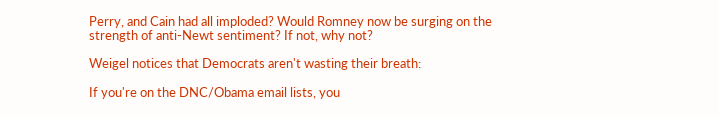Perry, and Cain had all imploded? Would Romney now be surging on the strength of anti-Newt sentiment? If not, why not?

Weigel notices that Democrats aren't wasting their breath:

If you're on the DNC/Obama email lists, you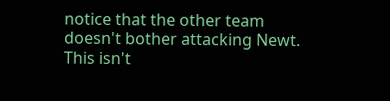notice that the other team doesn't bother attacking Newt. This isn't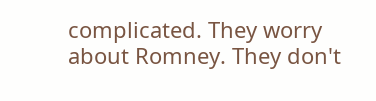complicated. They worry about Romney. They don't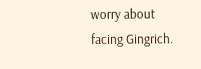worry about facing Gingrich.